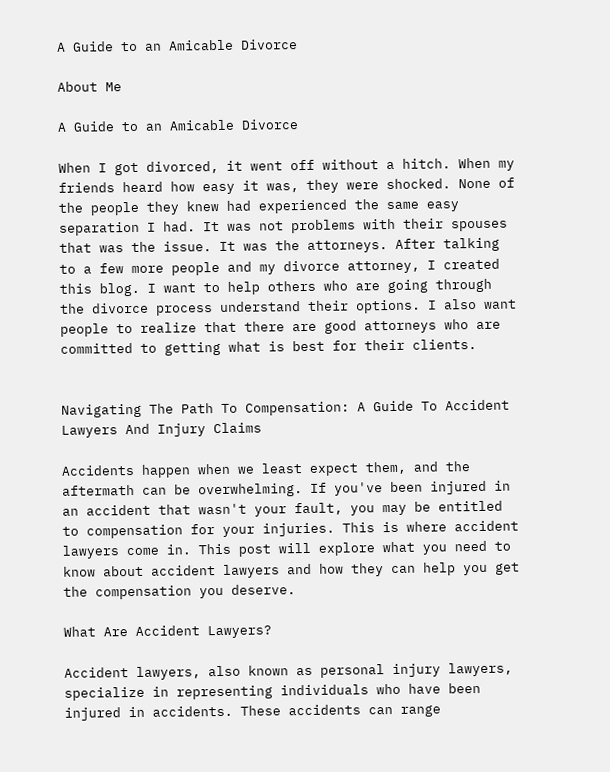A Guide to an Amicable Divorce

About Me

A Guide to an Amicable Divorce

When I got divorced, it went off without a hitch. When my friends heard how easy it was, they were shocked. None of the people they knew had experienced the same easy separation I had. It was not problems with their spouses that was the issue. It was the attorneys. After talking to a few more people and my divorce attorney, I created this blog. I want to help others who are going through the divorce process understand their options. I also want people to realize that there are good attorneys who are committed to getting what is best for their clients.


Navigating The Path To Compensation: A Guide To Accident Lawyers And Injury Claims

Accidents happen when we least expect them, and the aftermath can be overwhelming. If you've been injured in an accident that wasn't your fault, you may be entitled to compensation for your injuries. This is where accident lawyers come in. This post will explore what you need to know about accident lawyers and how they can help you get the compensation you deserve.

What Are Accident Lawyers?

Accident lawyers, also known as personal injury lawyers, specialize in representing individuals who have been injured in accidents. These accidents can range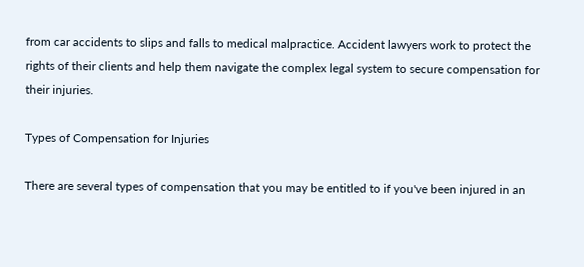from car accidents to slips and falls to medical malpractice. Accident lawyers work to protect the rights of their clients and help them navigate the complex legal system to secure compensation for their injuries.

Types of Compensation for Injuries

There are several types of compensation that you may be entitled to if you've been injured in an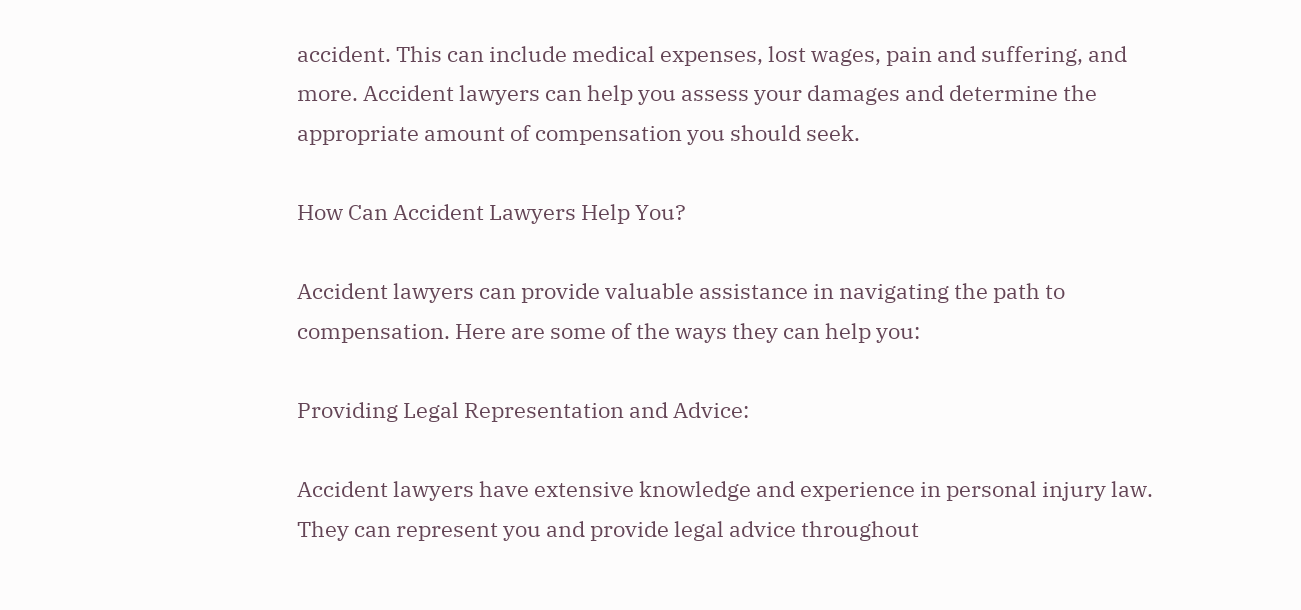accident. This can include medical expenses, lost wages, pain and suffering, and more. Accident lawyers can help you assess your damages and determine the appropriate amount of compensation you should seek.

How Can Accident Lawyers Help You?

Accident lawyers can provide valuable assistance in navigating the path to compensation. Here are some of the ways they can help you:

Providing Legal Representation and Advice:

Accident lawyers have extensive knowledge and experience in personal injury law. They can represent you and provide legal advice throughout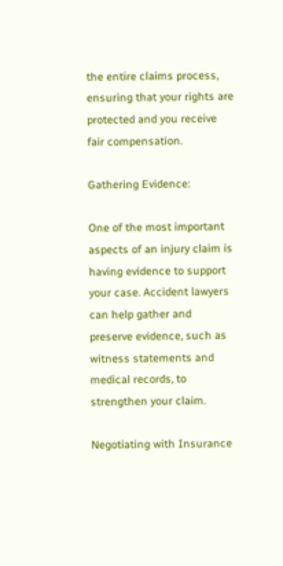the entire claims process, ensuring that your rights are protected and you receive fair compensation.

Gathering Evidence:

One of the most important aspects of an injury claim is having evidence to support your case. Accident lawyers can help gather and preserve evidence, such as witness statements and medical records, to strengthen your claim.

Negotiating with Insurance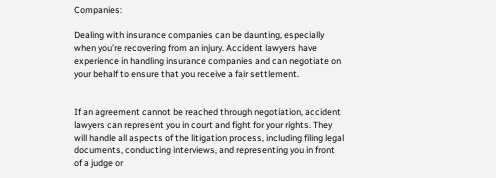Companies:

Dealing with insurance companies can be daunting, especially when you’re recovering from an injury. Accident lawyers have experience in handling insurance companies and can negotiate on your behalf to ensure that you receive a fair settlement.


If an agreement cannot be reached through negotiation, accident lawyers can represent you in court and fight for your rights. They will handle all aspects of the litigation process, including filing legal documents, conducting interviews, and representing you in front of a judge or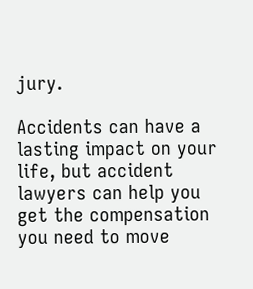jury.

Accidents can have a lasting impact on your life, but accident lawyers can help you get the compensation you need to move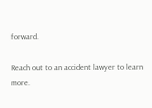forward.

Reach out to an accident lawyer to learn more.